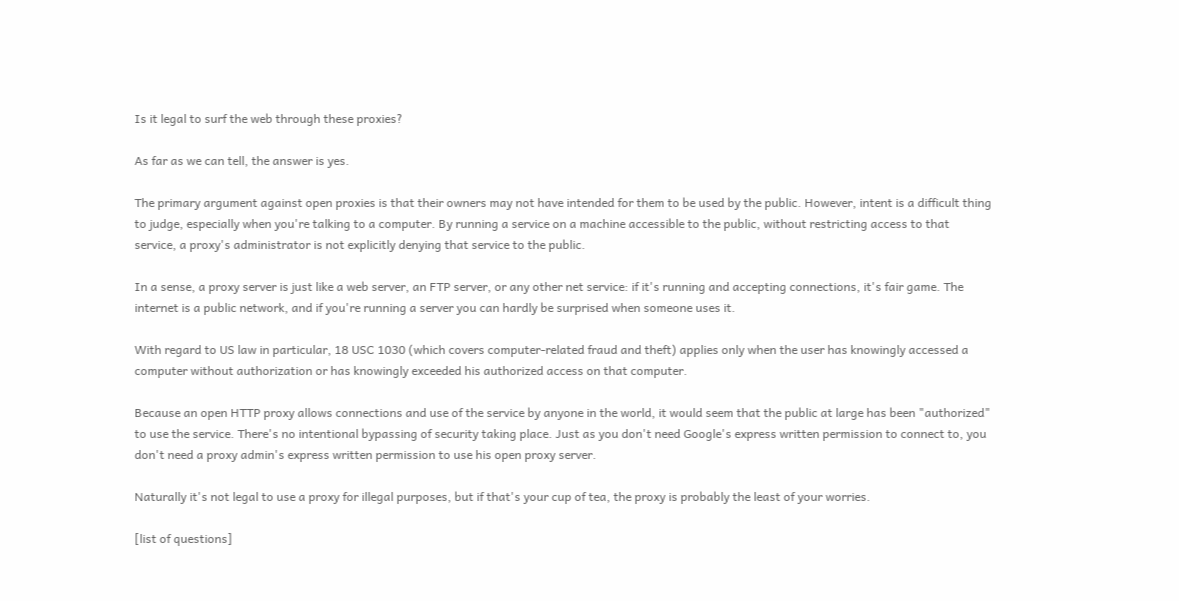Is it legal to surf the web through these proxies?

As far as we can tell, the answer is yes.

The primary argument against open proxies is that their owners may not have intended for them to be used by the public. However, intent is a difficult thing to judge, especially when you're talking to a computer. By running a service on a machine accessible to the public, without restricting access to that service, a proxy's administrator is not explicitly denying that service to the public.

In a sense, a proxy server is just like a web server, an FTP server, or any other net service: if it's running and accepting connections, it's fair game. The internet is a public network, and if you're running a server you can hardly be surprised when someone uses it.

With regard to US law in particular, 18 USC 1030 (which covers computer-related fraud and theft) applies only when the user has knowingly accessed a computer without authorization or has knowingly exceeded his authorized access on that computer.

Because an open HTTP proxy allows connections and use of the service by anyone in the world, it would seem that the public at large has been "authorized" to use the service. There's no intentional bypassing of security taking place. Just as you don't need Google's express written permission to connect to, you don't need a proxy admin's express written permission to use his open proxy server.

Naturally it's not legal to use a proxy for illegal purposes, but if that's your cup of tea, the proxy is probably the least of your worries.

[list of questions]